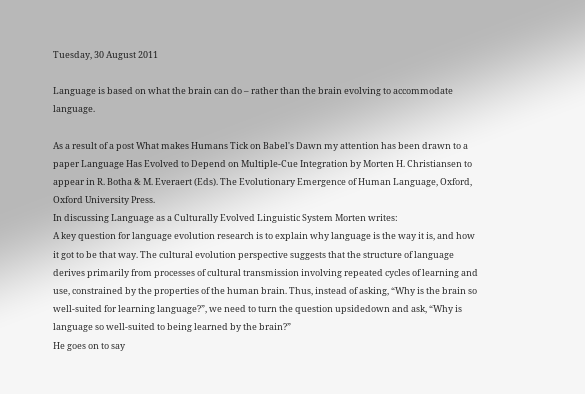Tuesday, 30 August 2011

Language is based on what the brain can do – rather than the brain evolving to accommodate language.

As a result of a post What makes Humans Tick on Babel's Dawn my attention has been drawn to a paper Language Has Evolved to Depend on Multiple-Cue Integration by Morten H. Christiansen to appear in R. Botha & M. Everaert (Eds). The Evolutionary Emergence of Human Language, Oxford, Oxford University Press.
In discussing Language as a Culturally Evolved Linguistic System Morten writes:
A key question for language evolution research is to explain why language is the way it is, and how it got to be that way. The cultural evolution perspective suggests that the structure of language derives primarily from processes of cultural transmission involving repeated cycles of learning and use, constrained by the properties of the human brain. Thus, instead of asking, “Why is the brain so well-suited for learning language?”, we need to turn the question upsidedown and ask, “Why is language so well-suited to being learned by the brain?”
He goes on to say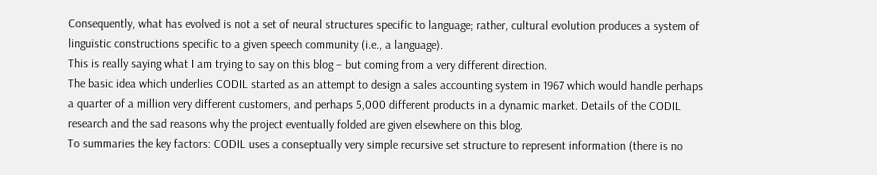Consequently, what has evolved is not a set of neural structures specific to language; rather, cultural evolution produces a system of linguistic constructions specific to a given speech community (i.e., a language).
This is really saying what I am trying to say on this blog – but coming from a very different direction.
The basic idea which underlies CODIL started as an attempt to design a sales accounting system in 1967 which would handle perhaps a quarter of a million very different customers, and perhaps 5,000 different products in a dynamic market. Details of the CODIL research and the sad reasons why the project eventually folded are given elsewhere on this blog.
To summaries the key factors: CODIL uses a conseptually very simple recursive set structure to represent information (there is no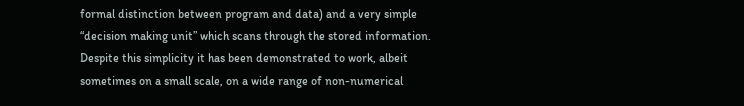formal distinction between program and data) and a very simple “decision making unit” which scans through the stored information. Despite this simplicity it has been demonstrated to work, albeit sometimes on a small scale, on a wide range of non-numerical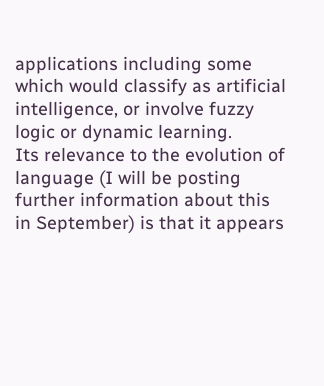applications including some which would classify as artificial intelligence, or involve fuzzy logic or dynamic learning.
Its relevance to the evolution of language (I will be posting further information about this in September) is that it appears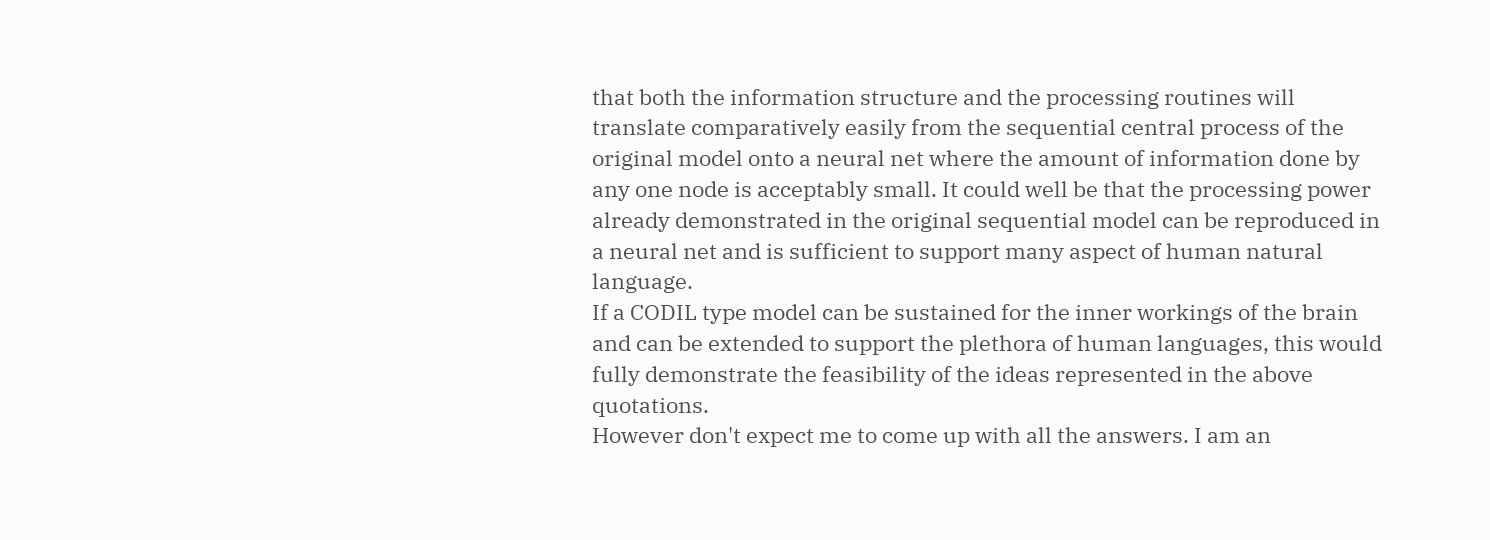that both the information structure and the processing routines will translate comparatively easily from the sequential central process of the original model onto a neural net where the amount of information done by any one node is acceptably small. It could well be that the processing power already demonstrated in the original sequential model can be reproduced in a neural net and is sufficient to support many aspect of human natural language.
If a CODIL type model can be sustained for the inner workings of the brain and can be extended to support the plethora of human languages, this would fully demonstrate the feasibility of the ideas represented in the above quotations.
However don't expect me to come up with all the answers. I am an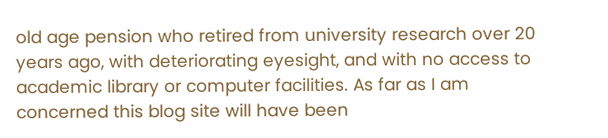old age pension who retired from university research over 20 years ago, with deteriorating eyesight, and with no access to academic library or computer facilities. As far as I am concerned this blog site will have been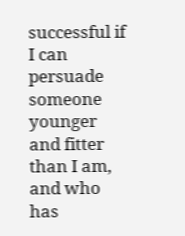successful if I can persuade someone younger and fitter than I am, and who has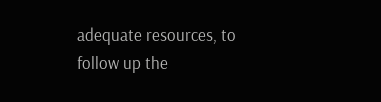adequate resources, to follow up the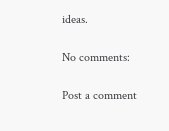ideas.

No comments:

Post a comment